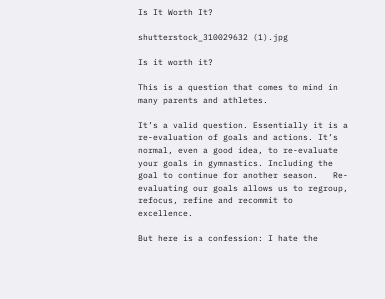Is It Worth It?

shutterstock_310029632 (1).jpg

Is it worth it?

This is a question that comes to mind in many parents and athletes.

It’s a valid question. Essentially it is a re-evaluation of goals and actions. It’s normal, even a good idea, to re-evaluate your goals in gymnastics. Including the goal to continue for another season.   Re-evaluating our goals allows us to regroup, refocus, refine and recommit to excellence.

But here is a confession: I hate the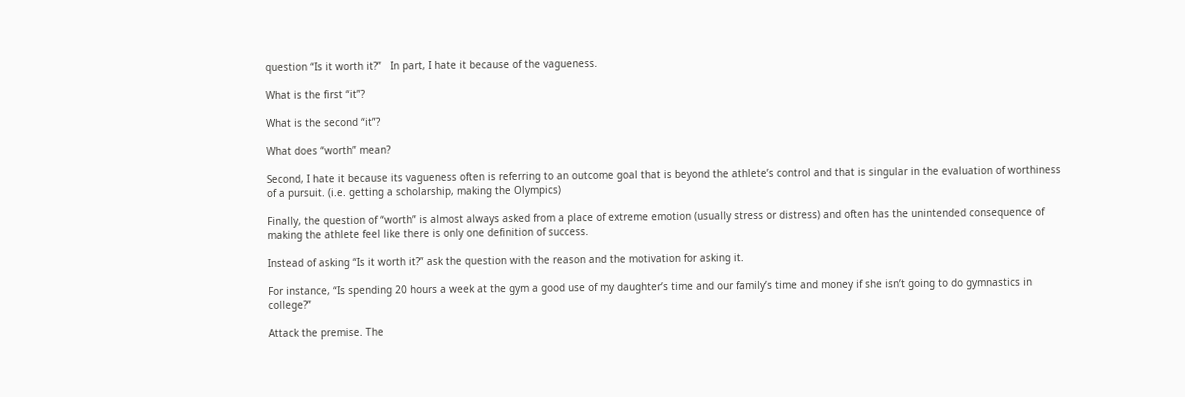question “Is it worth it?”   In part, I hate it because of the vagueness.

What is the first “it”?

What is the second “it”?

What does “worth” mean?

Second, I hate it because its vagueness often is referring to an outcome goal that is beyond the athlete’s control and that is singular in the evaluation of worthiness of a pursuit. (i.e. getting a scholarship, making the Olympics)

Finally, the question of “worth” is almost always asked from a place of extreme emotion (usually stress or distress) and often has the unintended consequence of making the athlete feel like there is only one definition of success.

Instead of asking “Is it worth it?” ask the question with the reason and the motivation for asking it.

For instance, “Is spending 20 hours a week at the gym a good use of my daughter’s time and our family’s time and money if she isn’t going to do gymnastics in college?”

Attack the premise. The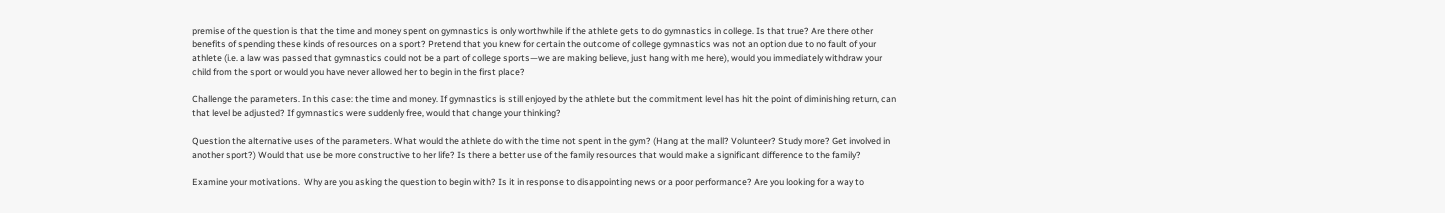premise of the question is that the time and money spent on gymnastics is only worthwhile if the athlete gets to do gymnastics in college. Is that true? Are there other benefits of spending these kinds of resources on a sport? Pretend that you knew for certain the outcome of college gymnastics was not an option due to no fault of your athlete (i.e. a law was passed that gymnastics could not be a part of college sports—we are making believe, just hang with me here), would you immediately withdraw your child from the sport or would you have never allowed her to begin in the first place?

Challenge the parameters. In this case: the time and money. If gymnastics is still enjoyed by the athlete but the commitment level has hit the point of diminishing return, can that level be adjusted? If gymnastics were suddenly free, would that change your thinking?

Question the alternative uses of the parameters. What would the athlete do with the time not spent in the gym? (Hang at the mall? Volunteer? Study more? Get involved in another sport?) Would that use be more constructive to her life? Is there a better use of the family resources that would make a significant difference to the family?

Examine your motivations.  Why are you asking the question to begin with? Is it in response to disappointing news or a poor performance? Are you looking for a way to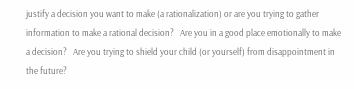justify a decision you want to make (a rationalization) or are you trying to gather information to make a rational decision?   Are you in a good place emotionally to make a decision?   Are you trying to shield your child (or yourself) from disappointment in the future?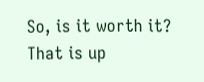So, is it worth it? That is up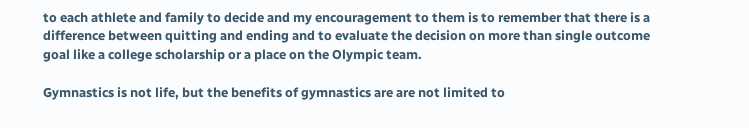to each athlete and family to decide and my encouragement to them is to remember that there is a difference between quitting and ending and to evaluate the decision on more than single outcome goal like a college scholarship or a place on the Olympic team.

Gymnastics is not life, but the benefits of gymnastics are are not limited to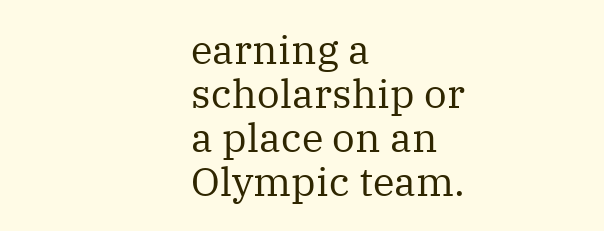earning a scholarship or a place on an Olympic team.